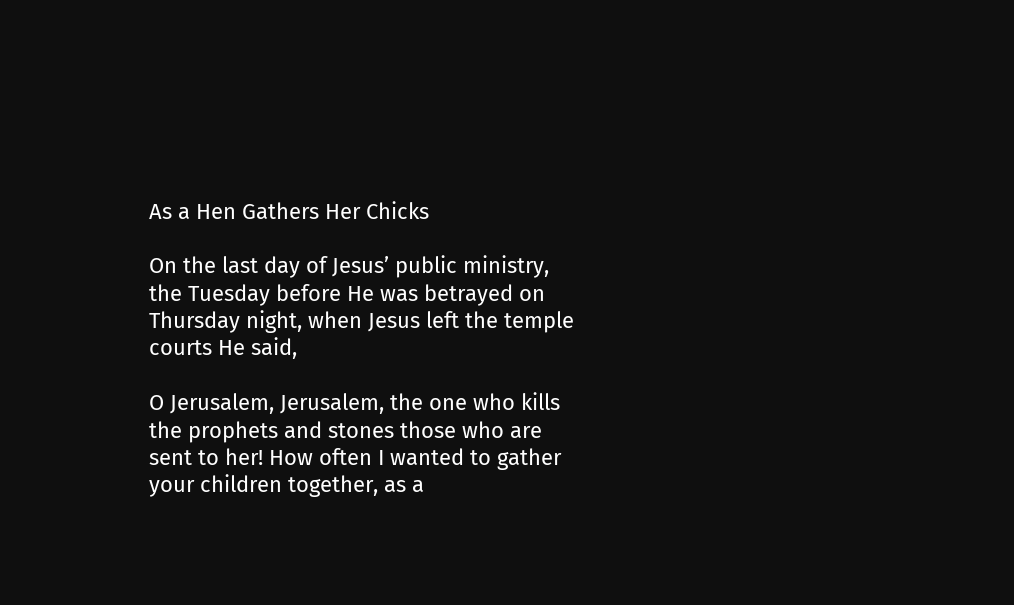As a Hen Gathers Her Chicks

On the last day of Jesus’ public ministry, the Tuesday before He was betrayed on Thursday night, when Jesus left the temple courts He said,

O Jerusalem, Jerusalem, the one who kills the prophets and stones those who are sent to her! How often I wanted to gather your children together, as a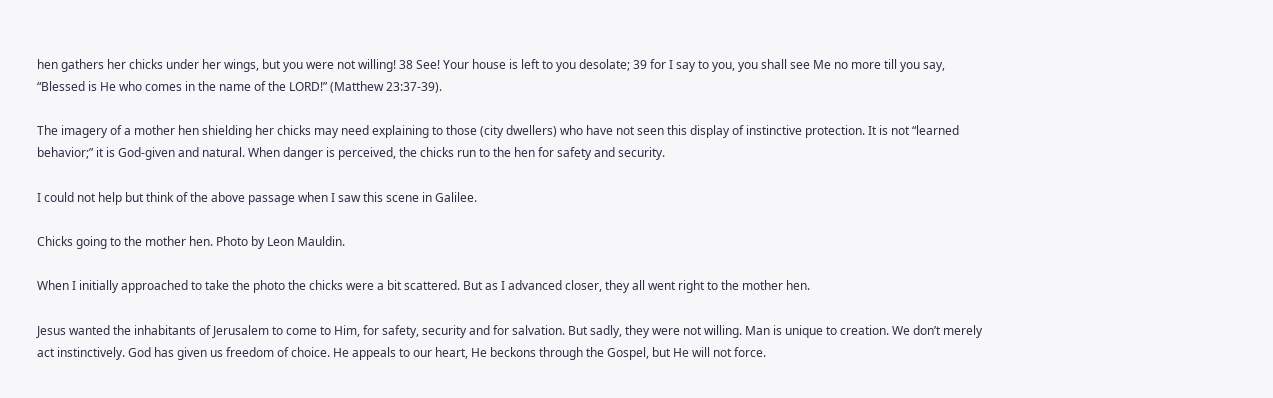hen gathers her chicks under her wings, but you were not willing! 38 See! Your house is left to you desolate; 39 for I say to you, you shall see Me no more till you say, “Blessed is He who comes in the name of the LORD!” (Matthew 23:37-39).

The imagery of a mother hen shielding her chicks may need explaining to those (city dwellers) who have not seen this display of instinctive protection. It is not “learned behavior;” it is God-given and natural. When danger is perceived, the chicks run to the hen for safety and security.

I could not help but think of the above passage when I saw this scene in Galilee.

Chicks going to the mother hen. Photo by Leon Mauldin.

When I initially approached to take the photo the chicks were a bit scattered. But as I advanced closer, they all went right to the mother hen.

Jesus wanted the inhabitants of Jerusalem to come to Him, for safety, security and for salvation. But sadly, they were not willing. Man is unique to creation. We don’t merely act instinctively. God has given us freedom of choice. He appeals to our heart, He beckons through the Gospel, but He will not force.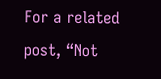For a related post, “Not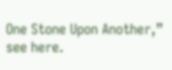One Stone Upon Another,” see here.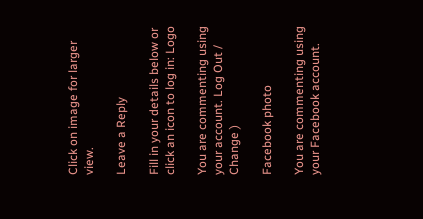Click on image for larger view.

Leave a Reply

Fill in your details below or click an icon to log in: Logo

You are commenting using your account. Log Out /  Change )

Facebook photo

You are commenting using your Facebook account.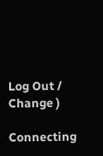Log Out /  Change )

Connecting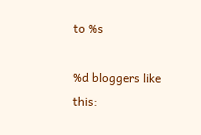to %s

%d bloggers like this: